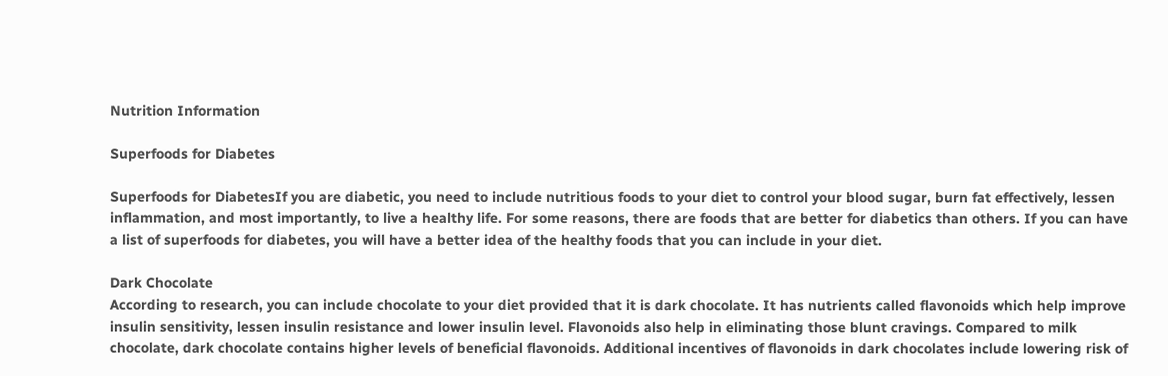Nutrition Information

Superfoods for Diabetes

Superfoods for DiabetesIf you are diabetic, you need to include nutritious foods to your diet to control your blood sugar, burn fat effectively, lessen inflammation, and most importantly, to live a healthy life. For some reasons, there are foods that are better for diabetics than others. If you can have a list of superfoods for diabetes, you will have a better idea of the healthy foods that you can include in your diet.

Dark Chocolate
According to research, you can include chocolate to your diet provided that it is dark chocolate. It has nutrients called flavonoids which help improve insulin sensitivity, lessen insulin resistance and lower insulin level. Flavonoids also help in eliminating those blunt cravings. Compared to milk chocolate, dark chocolate contains higher levels of beneficial flavonoids. Additional incentives of flavonoids in dark chocolates include lowering risk of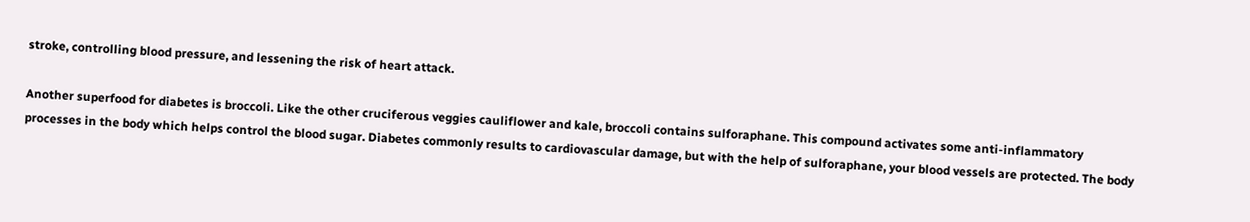stroke, controlling blood pressure, and lessening the risk of heart attack.

Another superfood for diabetes is broccoli. Like the other cruciferous veggies cauliflower and kale, broccoli contains sulforaphane. This compound activates some anti-inflammatory processes in the body which helps control the blood sugar. Diabetes commonly results to cardiovascular damage, but with the help of sulforaphane, your blood vessels are protected. The body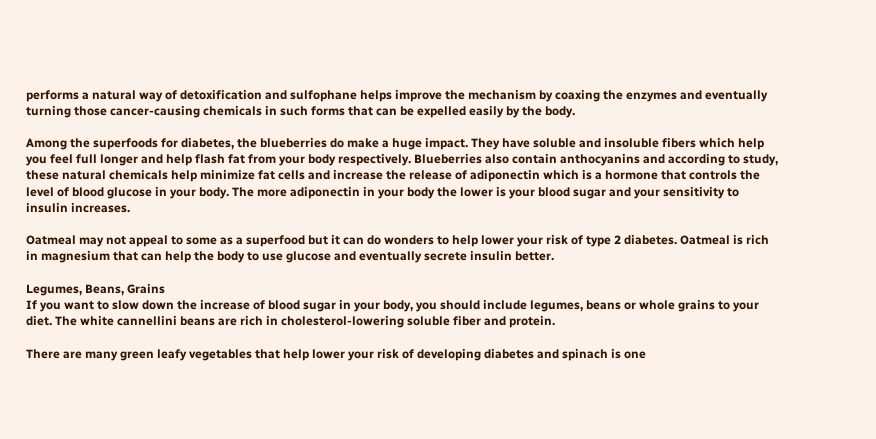performs a natural way of detoxification and sulfophane helps improve the mechanism by coaxing the enzymes and eventually turning those cancer-causing chemicals in such forms that can be expelled easily by the body.

Among the superfoods for diabetes, the blueberries do make a huge impact. They have soluble and insoluble fibers which help you feel full longer and help flash fat from your body respectively. Blueberries also contain anthocyanins and according to study, these natural chemicals help minimize fat cells and increase the release of adiponectin which is a hormone that controls the level of blood glucose in your body. The more adiponectin in your body the lower is your blood sugar and your sensitivity to insulin increases.

Oatmeal may not appeal to some as a superfood but it can do wonders to help lower your risk of type 2 diabetes. Oatmeal is rich in magnesium that can help the body to use glucose and eventually secrete insulin better.

Legumes, Beans, Grains
If you want to slow down the increase of blood sugar in your body, you should include legumes, beans or whole grains to your diet. The white cannellini beans are rich in cholesterol-lowering soluble fiber and protein.

There are many green leafy vegetables that help lower your risk of developing diabetes and spinach is one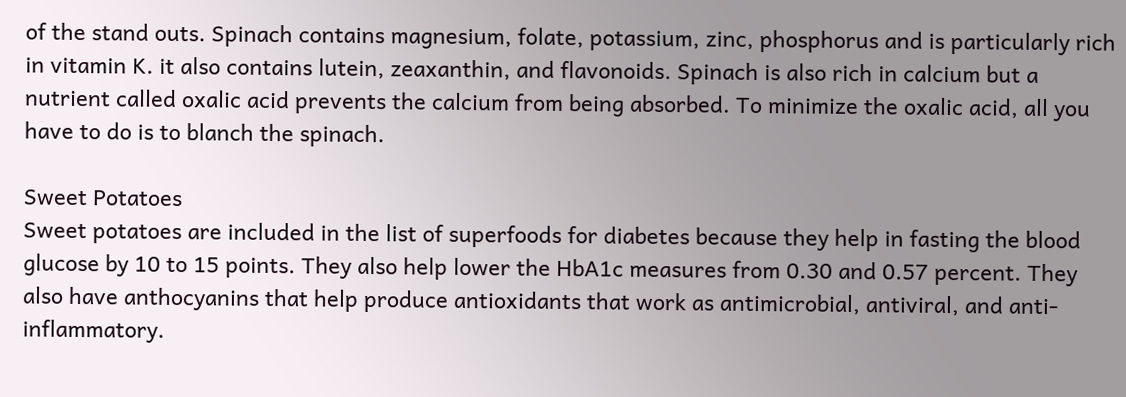of the stand outs. Spinach contains magnesium, folate, potassium, zinc, phosphorus and is particularly rich in vitamin K. it also contains lutein, zeaxanthin, and flavonoids. Spinach is also rich in calcium but a nutrient called oxalic acid prevents the calcium from being absorbed. To minimize the oxalic acid, all you have to do is to blanch the spinach.

Sweet Potatoes
Sweet potatoes are included in the list of superfoods for diabetes because they help in fasting the blood glucose by 10 to 15 points. They also help lower the HbA1c measures from 0.30 and 0.57 percent. They also have anthocyanins that help produce antioxidants that work as antimicrobial, antiviral, and anti-inflammatory.